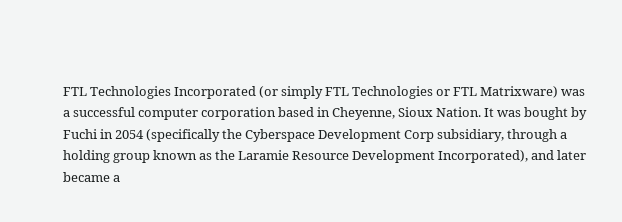FTL Technologies Incorporated (or simply FTL Technologies or FTL Matrixware) was a successful computer corporation based in Cheyenne, Sioux Nation. It was bought by Fuchi in 2054 (specifically the Cyberspace Development Corp subsidiary, through a holding group known as the Laramie Resource Development Incorporated), and later became a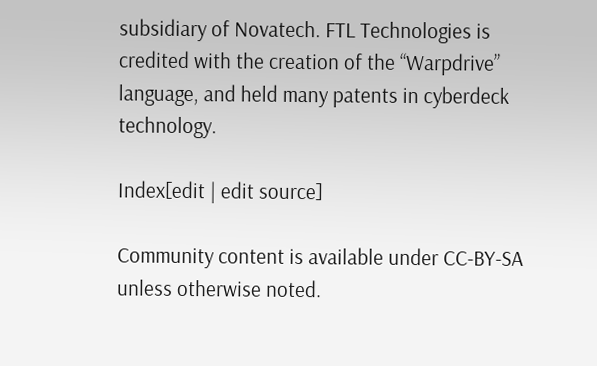subsidiary of Novatech. FTL Technologies is credited with the creation of the “Warpdrive” language, and held many patents in cyberdeck technology.

Index[edit | edit source]

Community content is available under CC-BY-SA unless otherwise noted.